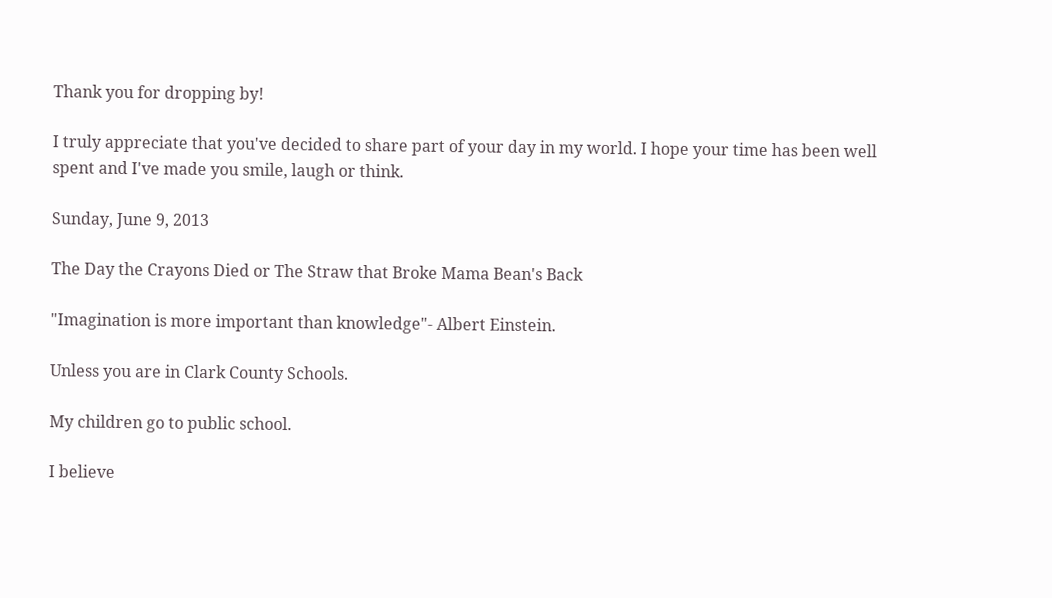Thank you for dropping by!

I truly appreciate that you've decided to share part of your day in my world. I hope your time has been well spent and I've made you smile, laugh or think.

Sunday, June 9, 2013

The Day the Crayons Died or The Straw that Broke Mama Bean's Back

"Imagination is more important than knowledge"- Albert Einstein.

Unless you are in Clark County Schools.

My children go to public school.

I believe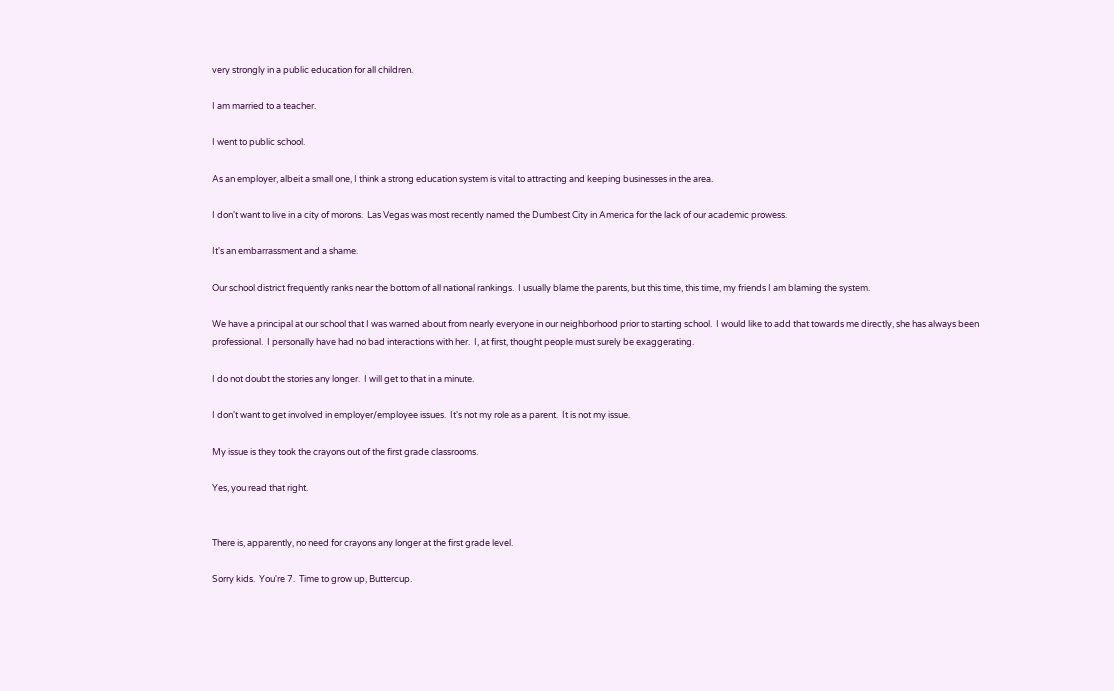very strongly in a public education for all children.

I am married to a teacher.

I went to public school.

As an employer, albeit a small one, I think a strong education system is vital to attracting and keeping businesses in the area.

I don't want to live in a city of morons.  Las Vegas was most recently named the Dumbest City in America for the lack of our academic prowess.

It's an embarrassment and a shame.

Our school district frequently ranks near the bottom of all national rankings.  I usually blame the parents, but this time, this time, my friends I am blaming the system.

We have a principal at our school that I was warned about from nearly everyone in our neighborhood prior to starting school.  I would like to add that towards me directly, she has always been professional.  I personally have had no bad interactions with her.  I, at first, thought people must surely be exaggerating.

I do not doubt the stories any longer.  I will get to that in a minute.

I don't want to get involved in employer/employee issues.  It's not my role as a parent.  It is not my issue.

My issue is they took the crayons out of the first grade classrooms.

Yes, you read that right.


There is, apparently, no need for crayons any longer at the first grade level.

Sorry kids.  You're 7.  Time to grow up, Buttercup.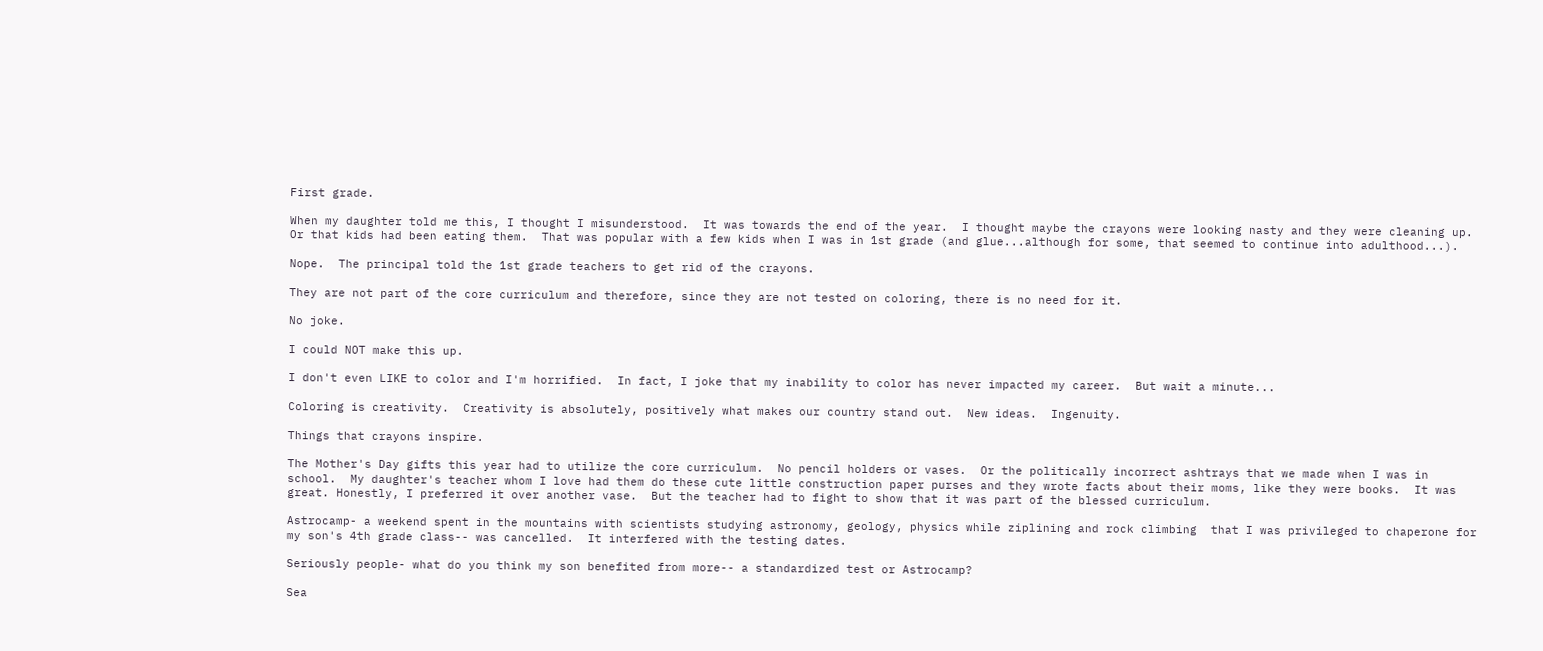First grade.

When my daughter told me this, I thought I misunderstood.  It was towards the end of the year.  I thought maybe the crayons were looking nasty and they were cleaning up.  Or that kids had been eating them.  That was popular with a few kids when I was in 1st grade (and glue...although for some, that seemed to continue into adulthood...).

Nope.  The principal told the 1st grade teachers to get rid of the crayons.

They are not part of the core curriculum and therefore, since they are not tested on coloring, there is no need for it.

No joke.

I could NOT make this up.

I don't even LIKE to color and I'm horrified.  In fact, I joke that my inability to color has never impacted my career.  But wait a minute...

Coloring is creativity.  Creativity is absolutely, positively what makes our country stand out.  New ideas.  Ingenuity.

Things that crayons inspire.

The Mother's Day gifts this year had to utilize the core curriculum.  No pencil holders or vases.  Or the politically incorrect ashtrays that we made when I was in school.  My daughter's teacher whom I love had them do these cute little construction paper purses and they wrote facts about their moms, like they were books.  It was great. Honestly, I preferred it over another vase.  But the teacher had to fight to show that it was part of the blessed curriculum.

Astrocamp- a weekend spent in the mountains with scientists studying astronomy, geology, physics while ziplining and rock climbing  that I was privileged to chaperone for my son's 4th grade class-- was cancelled.  It interfered with the testing dates.

Seriously people- what do you think my son benefited from more-- a standardized test or Astrocamp?

Sea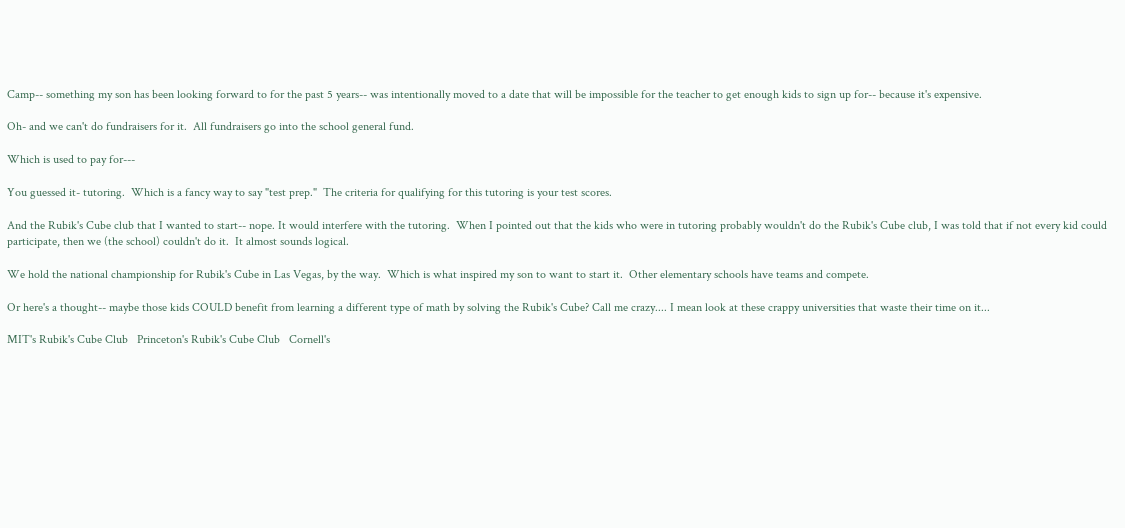Camp-- something my son has been looking forward to for the past 5 years-- was intentionally moved to a date that will be impossible for the teacher to get enough kids to sign up for-- because it's expensive.

Oh- and we can't do fundraisers for it.  All fundraisers go into the school general fund.

Which is used to pay for---

You guessed it- tutoring.  Which is a fancy way to say "test prep."  The criteria for qualifying for this tutoring is your test scores.

And the Rubik's Cube club that I wanted to start-- nope. It would interfere with the tutoring.  When I pointed out that the kids who were in tutoring probably wouldn't do the Rubik's Cube club, I was told that if not every kid could participate, then we (the school) couldn't do it.  It almost sounds logical.

We hold the national championship for Rubik's Cube in Las Vegas, by the way.  Which is what inspired my son to want to start it.  Other elementary schools have teams and compete.

Or here's a thought-- maybe those kids COULD benefit from learning a different type of math by solving the Rubik's Cube? Call me crazy.... I mean look at these crappy universities that waste their time on it...

MIT's Rubik's Cube Club   Princeton's Rubik's Cube Club   Cornell's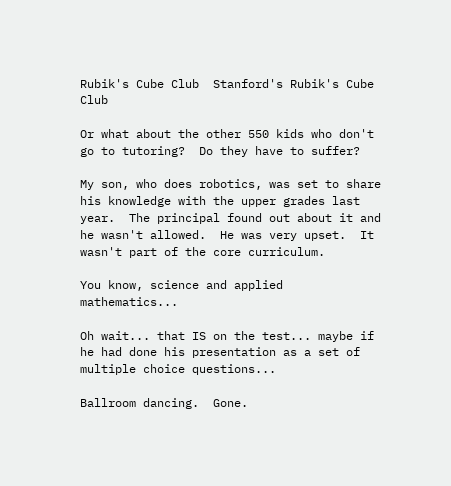Rubik's Cube Club  Stanford's Rubik's Cube Club

Or what about the other 550 kids who don't go to tutoring?  Do they have to suffer?

My son, who does robotics, was set to share his knowledge with the upper grades last year.  The principal found out about it and he wasn't allowed.  He was very upset.  It wasn't part of the core curriculum.

You know, science and applied mathematics...

Oh wait... that IS on the test... maybe if he had done his presentation as a set of multiple choice questions...

Ballroom dancing.  Gone.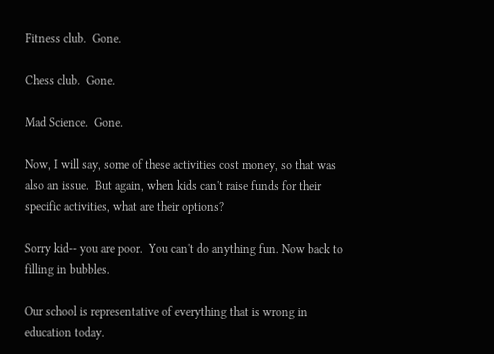Fitness club.  Gone.

Chess club.  Gone.

Mad Science.  Gone.

Now, I will say, some of these activities cost money, so that was also an issue.  But again, when kids can't raise funds for their specific activities, what are their options?

Sorry kid-- you are poor.  You can't do anything fun. Now back to filling in bubbles.

Our school is representative of everything that is wrong in education today.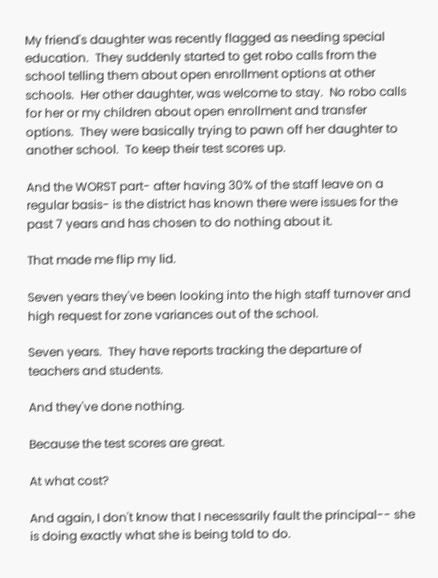My friend's daughter was recently flagged as needing special education.  They suddenly started to get robo calls from the school telling them about open enrollment options at other schools.  Her other daughter, was welcome to stay.  No robo calls for her or my children about open enrollment and transfer options.  They were basically trying to pawn off her daughter to another school.  To keep their test scores up.

And the WORST part- after having 30% of the staff leave on a regular basis- is the district has known there were issues for the past 7 years and has chosen to do nothing about it.

That made me flip my lid.

Seven years they've been looking into the high staff turnover and high request for zone variances out of the school.

Seven years.  They have reports tracking the departure of teachers and students.

And they've done nothing.

Because the test scores are great.

At what cost?

And again, I don't know that I necessarily fault the principal-- she is doing exactly what she is being told to do.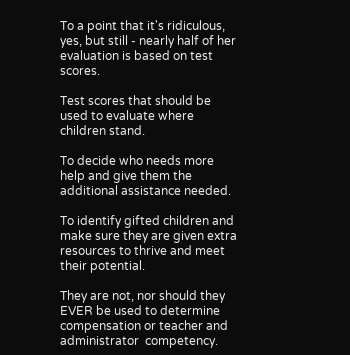To a point that it's ridiculous, yes, but still - nearly half of her evaluation is based on test scores.

Test scores that should be used to evaluate where children stand.

To decide who needs more help and give them the additional assistance needed.

To identify gifted children and make sure they are given extra resources to thrive and meet their potential.

They are not, nor should they EVER be used to determine compensation or teacher and administrator  competency.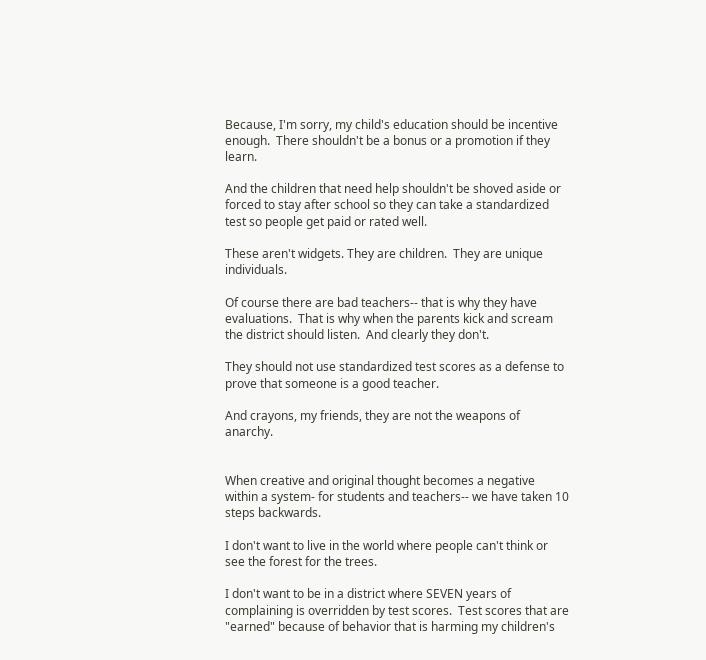Because, I'm sorry, my child's education should be incentive enough.  There shouldn't be a bonus or a promotion if they learn.

And the children that need help shouldn't be shoved aside or forced to stay after school so they can take a standardized test so people get paid or rated well.

These aren't widgets. They are children.  They are unique individuals.

Of course there are bad teachers-- that is why they have evaluations.  That is why when the parents kick and scream the district should listen.  And clearly they don't.

They should not use standardized test scores as a defense to prove that someone is a good teacher.

And crayons, my friends, they are not the weapons of anarchy.


When creative and original thought becomes a negative within a system- for students and teachers-- we have taken 10 steps backwards.

I don't want to live in the world where people can't think or see the forest for the trees.

I don't want to be in a district where SEVEN years of complaining is overridden by test scores.  Test scores that are "earned" because of behavior that is harming my children's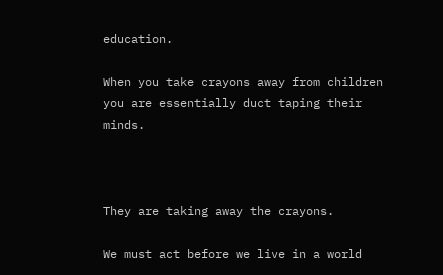education.

When you take crayons away from children you are essentially duct taping their minds.



They are taking away the crayons.

We must act before we live in a world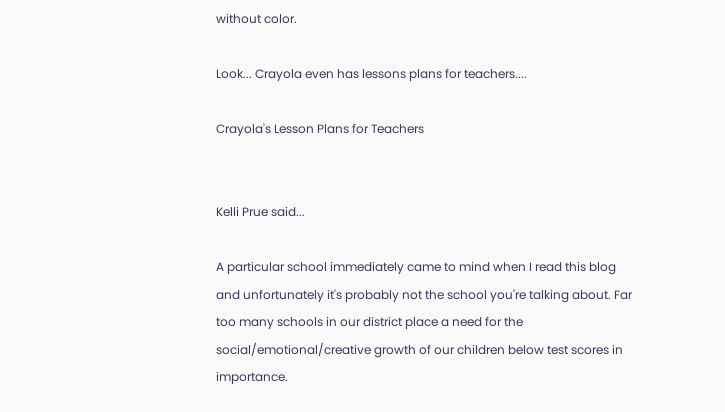without color.

Look... Crayola even has lessons plans for teachers....

Crayola's Lesson Plans for Teachers


Kelli Prue said...

A particular school immediately came to mind when I read this blog and unfortunately it's probably not the school you're talking about. Far too many schools in our district place a need for the social/emotional/creative growth of our children below test scores in importance.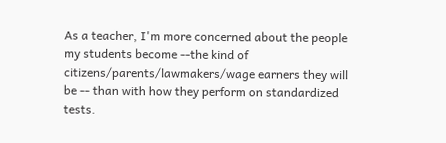As a teacher, I'm more concerned about the people my students become --the kind of citizens/parents/lawmakers/wage earners they will be -- than with how they perform on standardized tests.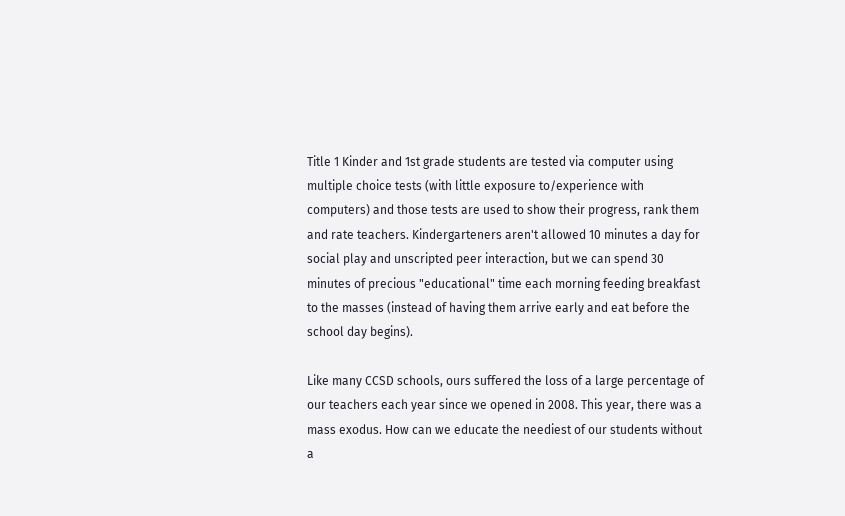Title 1 Kinder and 1st grade students are tested via computer using multiple choice tests (with little exposure to/experience with computers) and those tests are used to show their progress, rank them and rate teachers. Kindergarteners aren't allowed 10 minutes a day for social play and unscripted peer interaction, but we can spend 30 minutes of precious "educational" time each morning feeding breakfast to the masses (instead of having them arrive early and eat before the school day begins).

Like many CCSD schools, ours suffered the loss of a large percentage of our teachers each year since we opened in 2008. This year, there was a mass exodus. How can we educate the neediest of our students without a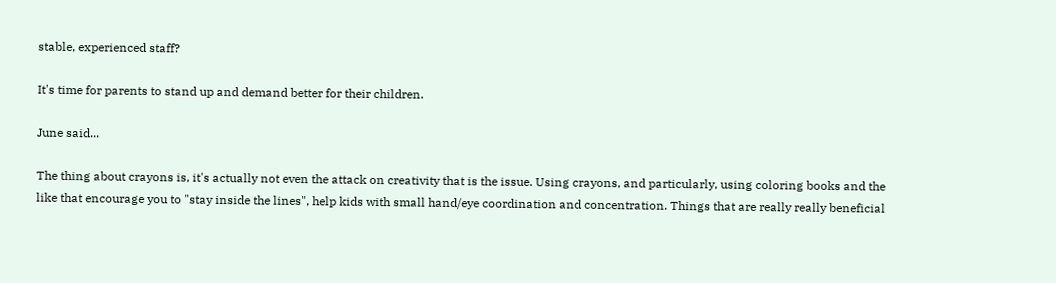stable, experienced staff?

It's time for parents to stand up and demand better for their children.

June said...

The thing about crayons is, it's actually not even the attack on creativity that is the issue. Using crayons, and particularly, using coloring books and the like that encourage you to "stay inside the lines", help kids with small hand/eye coordination and concentration. Things that are really really beneficial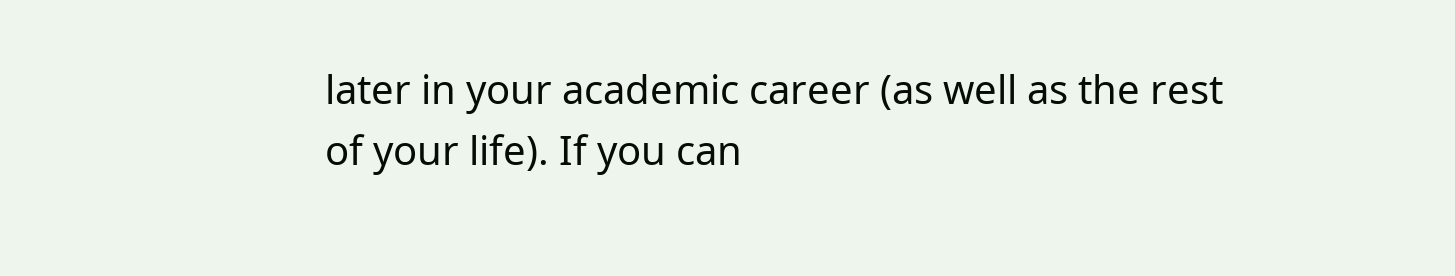later in your academic career (as well as the rest of your life). If you can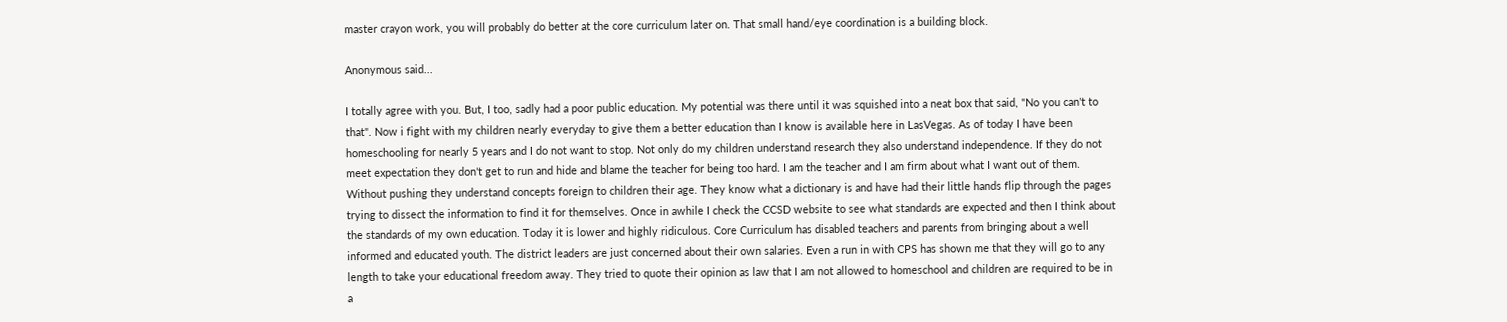master crayon work, you will probably do better at the core curriculum later on. That small hand/eye coordination is a building block.

Anonymous said...

I totally agree with you. But, I too, sadly had a poor public education. My potential was there until it was squished into a neat box that said, "No you can't to that". Now i fight with my children nearly everyday to give them a better education than I know is available here in LasVegas. As of today I have been homeschooling for nearly 5 years and I do not want to stop. Not only do my children understand research they also understand independence. If they do not meet expectation they don't get to run and hide and blame the teacher for being too hard. I am the teacher and I am firm about what I want out of them. Without pushing they understand concepts foreign to children their age. They know what a dictionary is and have had their little hands flip through the pages trying to dissect the information to find it for themselves. Once in awhile I check the CCSD website to see what standards are expected and then I think about the standards of my own education. Today it is lower and highly ridiculous. Core Curriculum has disabled teachers and parents from bringing about a well informed and educated youth. The district leaders are just concerned about their own salaries. Even a run in with CPS has shown me that they will go to any length to take your educational freedom away. They tried to quote their opinion as law that I am not allowed to homeschool and children are required to be in a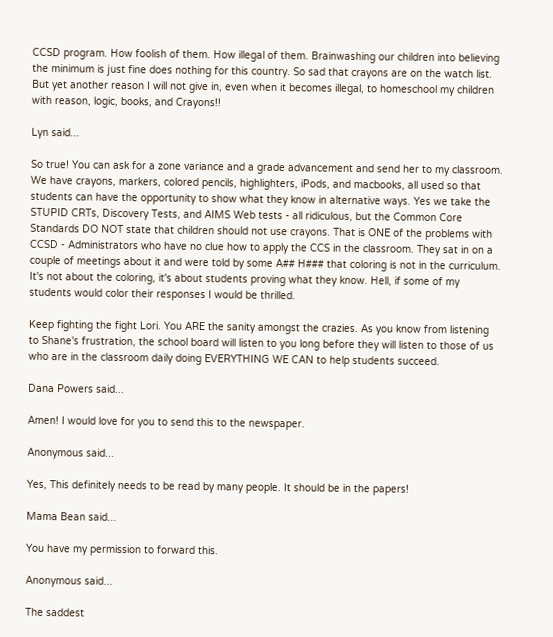CCSD program. How foolish of them. How illegal of them. Brainwashing our children into believing the minimum is just fine does nothing for this country. So sad that crayons are on the watch list. But yet another reason I will not give in, even when it becomes illegal, to homeschool my children with reason, logic, books, and Crayons!!

Lyn said...

So true! You can ask for a zone variance and a grade advancement and send her to my classroom. We have crayons, markers, colored pencils, highlighters, iPods, and macbooks, all used so that students can have the opportunity to show what they know in alternative ways. Yes we take the STUPID CRTs, Discovery Tests, and AIMS Web tests - all ridiculous, but the Common Core Standards DO NOT state that children should not use crayons. That is ONE of the problems with CCSD - Administrators who have no clue how to apply the CCS in the classroom. They sat in on a couple of meetings about it and were told by some A## H### that coloring is not in the curriculum. It's not about the coloring, it's about students proving what they know. Hell, if some of my students would color their responses I would be thrilled.

Keep fighting the fight Lori. You ARE the sanity amongst the crazies. As you know from listening to Shane's frustration, the school board will listen to you long before they will listen to those of us who are in the classroom daily doing EVERYTHING WE CAN to help students succeed.

Dana Powers said...

Amen! I would love for you to send this to the newspaper.

Anonymous said...

Yes, This definitely needs to be read by many people. It should be in the papers!

Mama Bean said...

You have my permission to forward this.

Anonymous said...

The saddest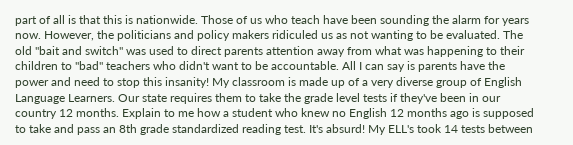part of all is that this is nationwide. Those of us who teach have been sounding the alarm for years now. However, the politicians and policy makers ridiculed us as not wanting to be evaluated. The old "bait and switch" was used to direct parents attention away from what was happening to their children to "bad" teachers who didn't want to be accountable. All I can say is parents have the power and need to stop this insanity! My classroom is made up of a very diverse group of English Language Learners. Our state requires them to take the grade level tests if they've been in our country 12 months. Explain to me how a student who knew no English 12 months ago is supposed to take and pass an 8th grade standardized reading test. It's absurd! My ELL's took 14 tests between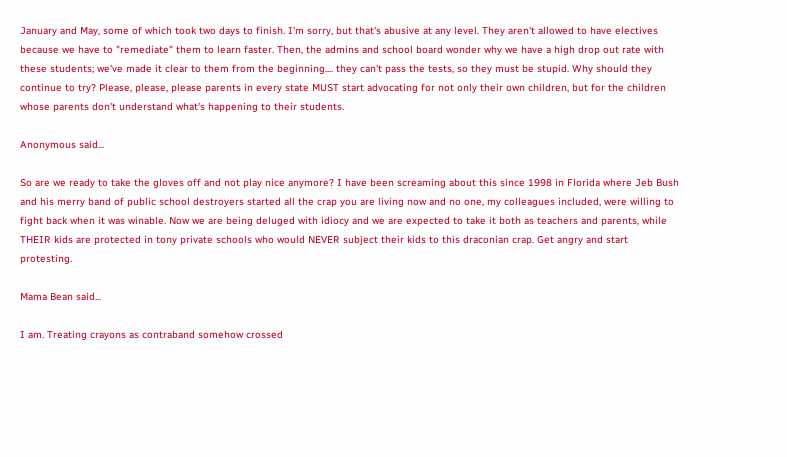January and May, some of which took two days to finish. I'm sorry, but that's abusive at any level. They aren't allowed to have electives because we have to "remediate" them to learn faster. Then, the admins and school board wonder why we have a high drop out rate with these students; we've made it clear to them from the beginning.... they can't pass the tests, so they must be stupid. Why should they continue to try? Please, please, please parents in every state MUST start advocating for not only their own children, but for the children whose parents don't understand what's happening to their students.

Anonymous said...

So are we ready to take the gloves off and not play nice anymore? I have been screaming about this since 1998 in Florida where Jeb Bush and his merry band of public school destroyers started all the crap you are living now and no one, my colleagues included, were willing to fight back when it was winable. Now we are being deluged with idiocy and we are expected to take it both as teachers and parents, while THEIR kids are protected in tony private schools who would NEVER subject their kids to this draconian crap. Get angry and start protesting.

Mama Bean said...

I am. Treating crayons as contraband somehow crossed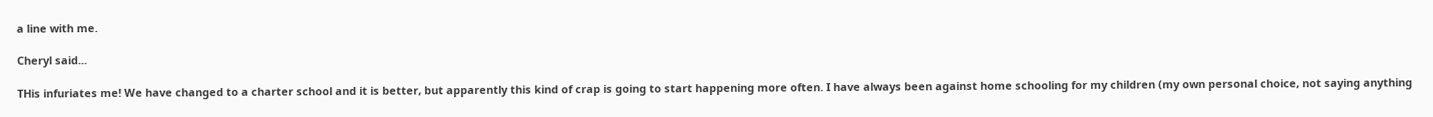a line with me.

Cheryl said...

THis infuriates me! We have changed to a charter school and it is better, but apparently this kind of crap is going to start happening more often. I have always been against home schooling for my children (my own personal choice, not saying anything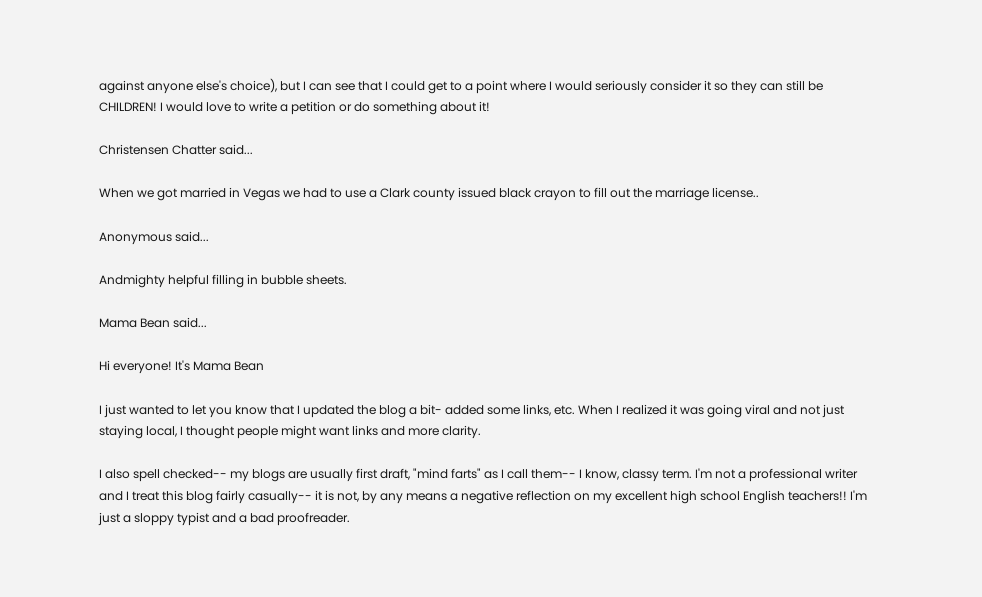against anyone else's choice), but I can see that I could get to a point where I would seriously consider it so they can still be CHILDREN! I would love to write a petition or do something about it!

Christensen Chatter said...

When we got married in Vegas we had to use a Clark county issued black crayon to fill out the marriage license..

Anonymous said...

Andmighty helpful filling in bubble sheets.

Mama Bean said...

Hi everyone! It's Mama Bean

I just wanted to let you know that I updated the blog a bit- added some links, etc. When I realized it was going viral and not just staying local, I thought people might want links and more clarity.

I also spell checked-- my blogs are usually first draft, "mind farts" as I call them-- I know, classy term. I'm not a professional writer and I treat this blog fairly casually-- it is not, by any means a negative reflection on my excellent high school English teachers!! I'm just a sloppy typist and a bad proofreader.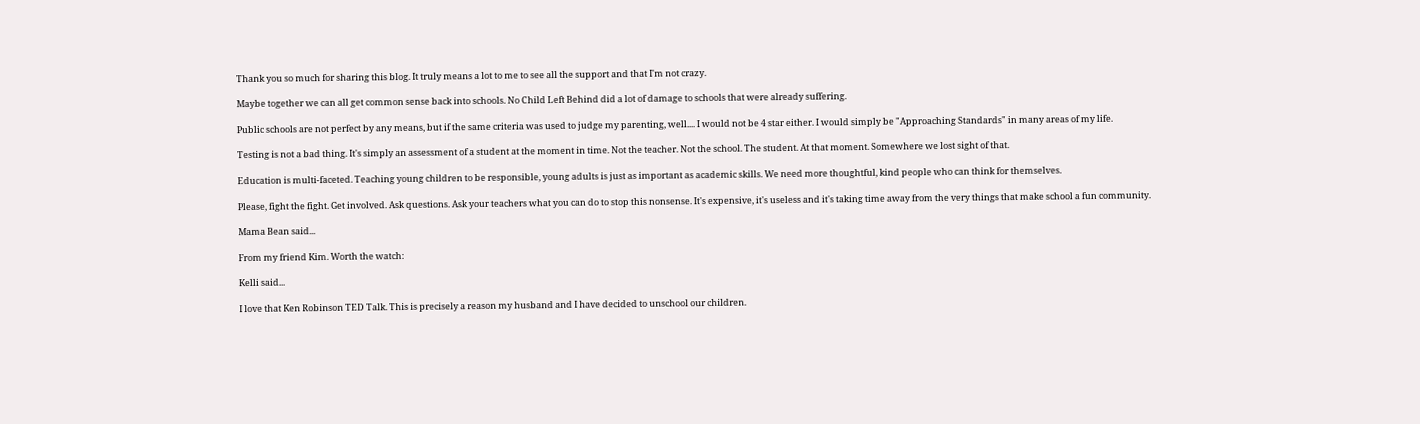Thank you so much for sharing this blog. It truly means a lot to me to see all the support and that I'm not crazy.

Maybe together we can all get common sense back into schools. No Child Left Behind did a lot of damage to schools that were already suffering.

Public schools are not perfect by any means, but if the same criteria was used to judge my parenting, well.... I would not be 4 star either. I would simply be "Approaching Standards" in many areas of my life.

Testing is not a bad thing. It's simply an assessment of a student at the moment in time. Not the teacher. Not the school. The student. At that moment. Somewhere we lost sight of that.

Education is multi-faceted. Teaching young children to be responsible, young adults is just as important as academic skills. We need more thoughtful, kind people who can think for themselves.

Please, fight the fight. Get involved. Ask questions. Ask your teachers what you can do to stop this nonsense. It's expensive, it's useless and it's taking time away from the very things that make school a fun community.

Mama Bean said...

From my friend Kim. Worth the watch:

Kelli said...

I love that Ken Robinson TED Talk. This is precisely a reason my husband and I have decided to unschool our children.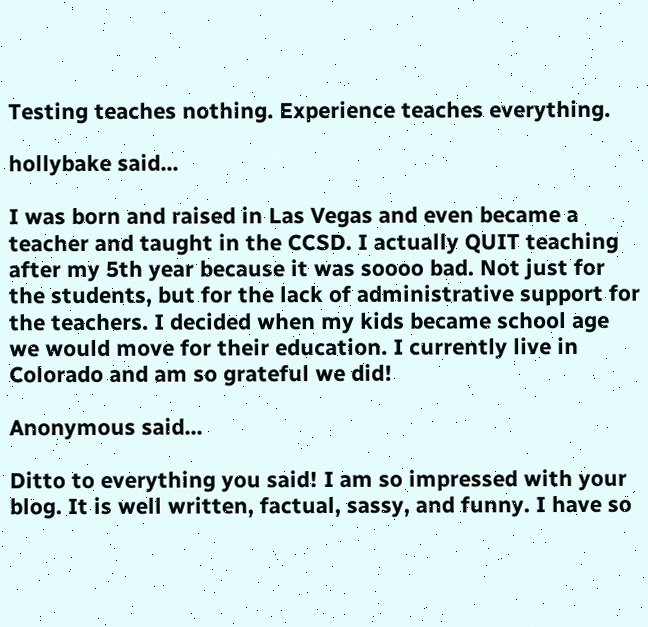Testing teaches nothing. Experience teaches everything.

hollybake said...

I was born and raised in Las Vegas and even became a teacher and taught in the CCSD. I actually QUIT teaching after my 5th year because it was soooo bad. Not just for the students, but for the lack of administrative support for the teachers. I decided when my kids became school age we would move for their education. I currently live in Colorado and am so grateful we did!

Anonymous said...

Ditto to everything you said! I am so impressed with your blog. It is well written, factual, sassy, and funny. I have so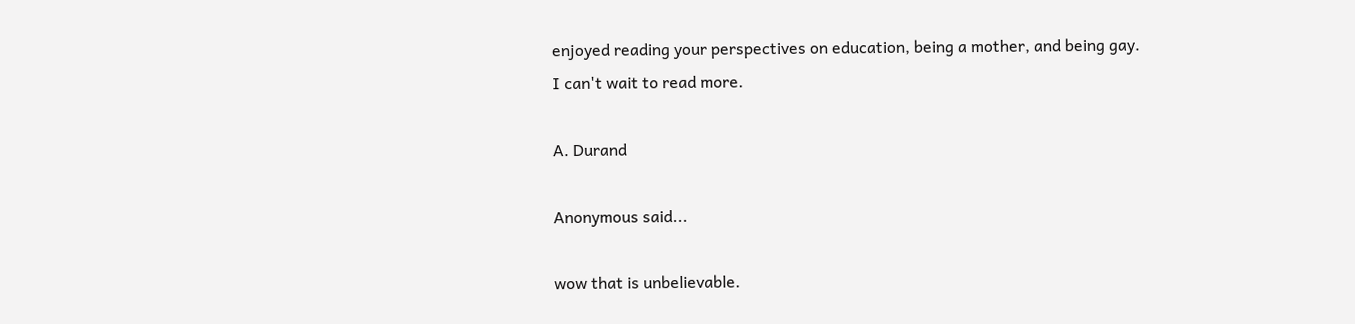enjoyed reading your perspectives on education, being a mother, and being gay. I can't wait to read more.

A. Durand

Anonymous said...

wow that is unbelievable.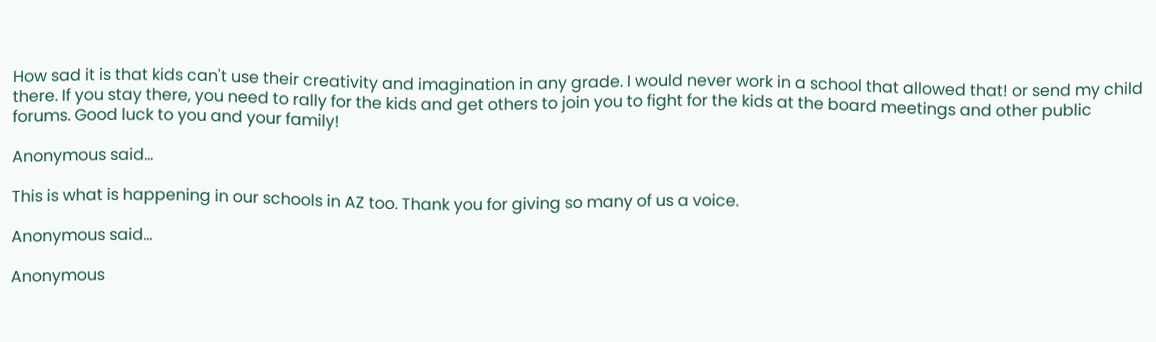How sad it is that kids can't use their creativity and imagination in any grade. I would never work in a school that allowed that! or send my child there. If you stay there, you need to rally for the kids and get others to join you to fight for the kids at the board meetings and other public forums. Good luck to you and your family!

Anonymous said...

This is what is happening in our schools in AZ too. Thank you for giving so many of us a voice.

Anonymous said...

Anonymous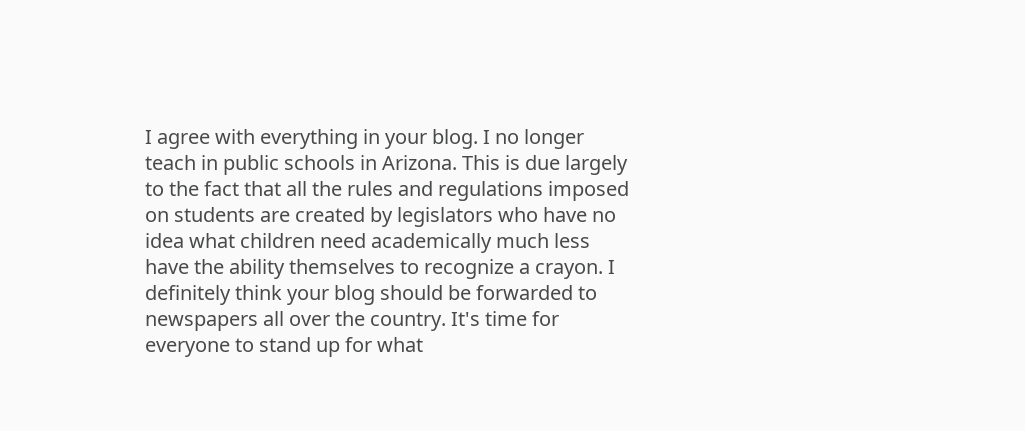I agree with everything in your blog. I no longer teach in public schools in Arizona. This is due largely to the fact that all the rules and regulations imposed on students are created by legislators who have no idea what children need academically much less have the ability themselves to recognize a crayon. I definitely think your blog should be forwarded to newspapers all over the country. It's time for everyone to stand up for what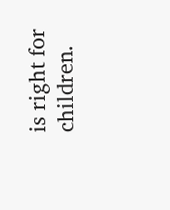is right for children.